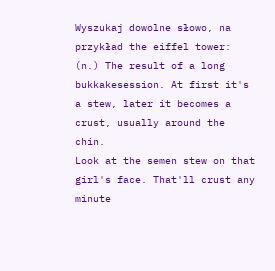Wyszukaj dowolne słowo, na przykład the eiffel tower:
(n.) The result of a long bukkakesession. At first it's a stew, later it becomes a crust, usually around the chin.
Look at the semen stew on that girl's face. That'll crust any minute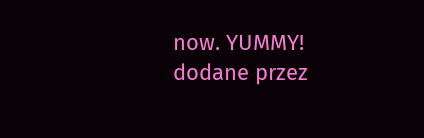now. YUMMY!
dodane przez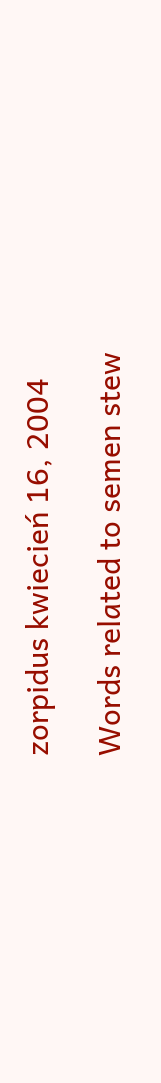zorpidus kwiecień 16, 2004

Words related to semen stew